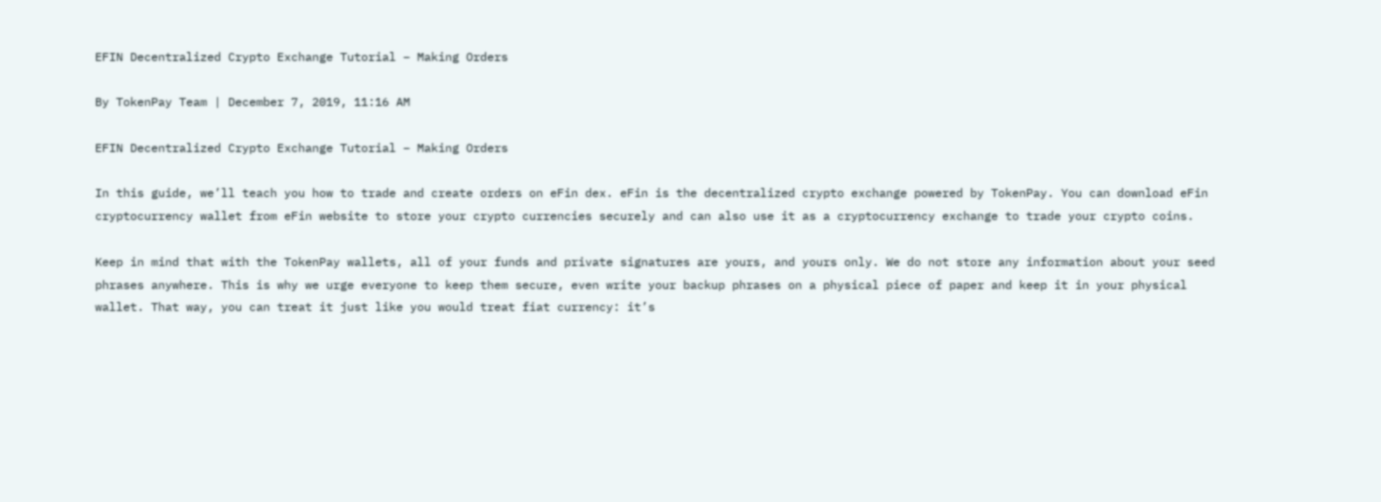EFIN Decentralized Crypto Exchange Tutorial – Making Orders

By TokenPay Team | December 7, 2019, 11:16 AM

EFIN Decentralized Crypto Exchange Tutorial – Making Orders

In this guide, we’ll teach you how to trade and create orders on eFin dex. eFin is the decentralized crypto exchange powered by TokenPay. You can download eFin cryptocurrency wallet from eFin website to store your crypto currencies securely and can also use it as a cryptocurrency exchange to trade your crypto coins.

Keep in mind that with the TokenPay wallets, all of your funds and private signatures are yours, and yours only. We do not store any information about your seed phrases anywhere. This is why we urge everyone to keep them secure, even write your backup phrases on a physical piece of paper and keep it in your physical wallet. That way, you can treat it just like you would treat fiat currency: it’s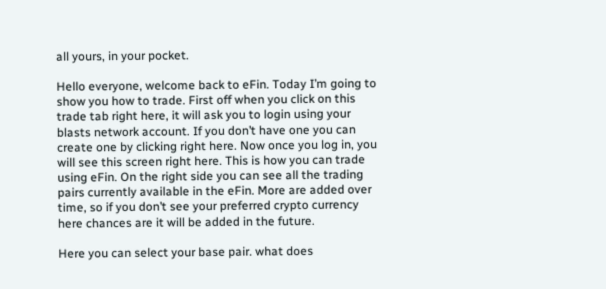all yours, in your pocket.

Hello everyone, welcome back to eFin. Today I’m going to show you how to trade. First off when you click on this trade tab right here, it will ask you to login using your blasts network account. If you don’t have one you can create one by clicking right here. Now once you log in, you will see this screen right here. This is how you can trade using eFin. On the right side you can see all the trading pairs currently available in the eFin. More are added over time, so if you don’t see your preferred crypto currency here chances are it will be added in the future.

Here you can select your base pair. what does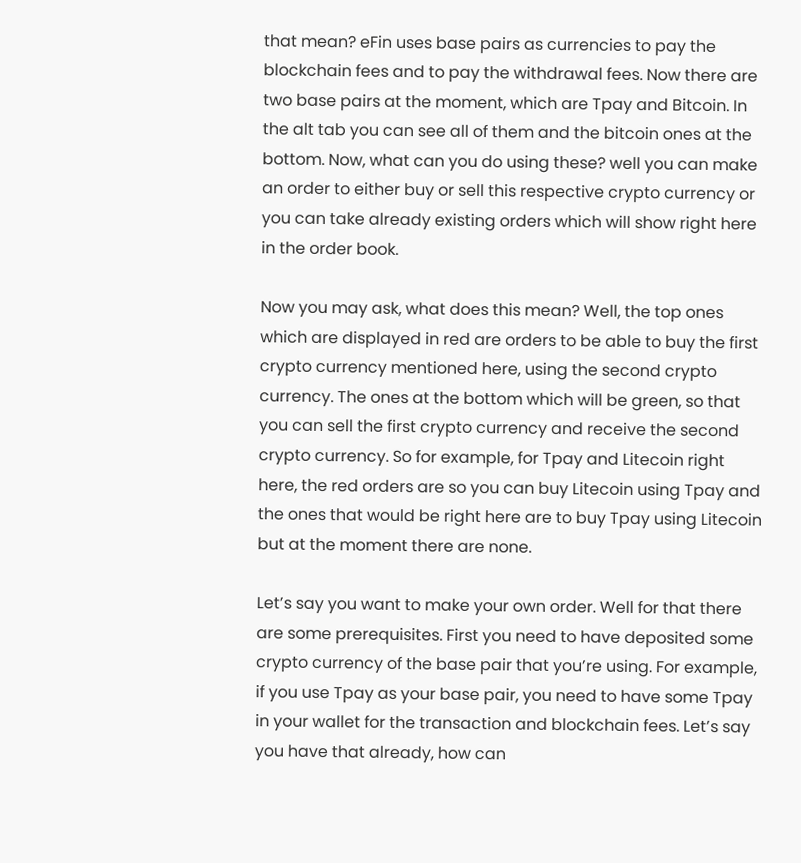that mean? eFin uses base pairs as currencies to pay the blockchain fees and to pay the withdrawal fees. Now there are two base pairs at the moment, which are Tpay and Bitcoin. In the alt tab you can see all of them and the bitcoin ones at the bottom. Now, what can you do using these? well you can make an order to either buy or sell this respective crypto currency or you can take already existing orders which will show right here in the order book.

Now you may ask, what does this mean? Well, the top ones which are displayed in red are orders to be able to buy the first crypto currency mentioned here, using the second crypto currency. The ones at the bottom which will be green, so that you can sell the first crypto currency and receive the second crypto currency. So for example, for Tpay and Litecoin right here, the red orders are so you can buy Litecoin using Tpay and the ones that would be right here are to buy Tpay using Litecoin but at the moment there are none.

Let’s say you want to make your own order. Well for that there are some prerequisites. First you need to have deposited some crypto currency of the base pair that you’re using. For example, if you use Tpay as your base pair, you need to have some Tpay in your wallet for the transaction and blockchain fees. Let’s say you have that already, how can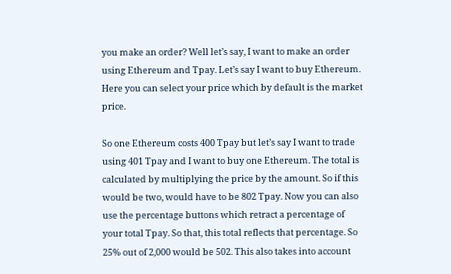you make an order? Well let’s say, I want to make an order using Ethereum and Tpay. Let’s say I want to buy Ethereum. Here you can select your price which by default is the market price.

So one Ethereum costs 400 Tpay but let’s say I want to trade using 401 Tpay and I want to buy one Ethereum. The total is calculated by multiplying the price by the amount. So if this would be two, would have to be 802 Tpay. Now you can also use the percentage buttons which retract a percentage of your total Tpay. So that, this total reflects that percentage. So 25% out of 2,000 would be 502. This also takes into account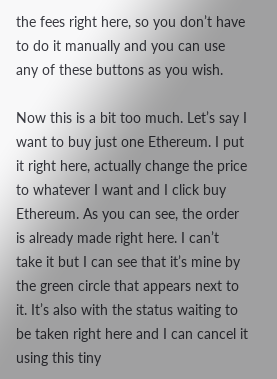the fees right here, so you don’t have to do it manually and you can use any of these buttons as you wish.

Now this is a bit too much. Let’s say I want to buy just one Ethereum. I put it right here, actually change the price to whatever I want and I click buy Ethereum. As you can see, the order is already made right here. I can’t take it but I can see that it’s mine by the green circle that appears next to it. It’s also with the status waiting to be taken right here and I can cancel it using this tiny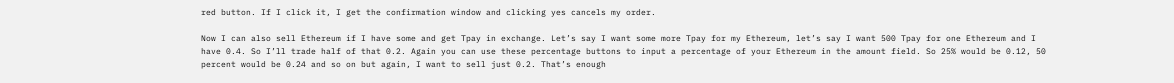red button. If I click it, I get the confirmation window and clicking yes cancels my order.

Now I can also sell Ethereum if I have some and get Tpay in exchange. Let’s say I want some more Tpay for my Ethereum, let’s say I want 500 Tpay for one Ethereum and I have 0.4. So I’ll trade half of that 0.2. Again you can use these percentage buttons to input a percentage of your Ethereum in the amount field. So 25% would be 0.12, 50 percent would be 0.24 and so on but again, I want to sell just 0.2. That’s enough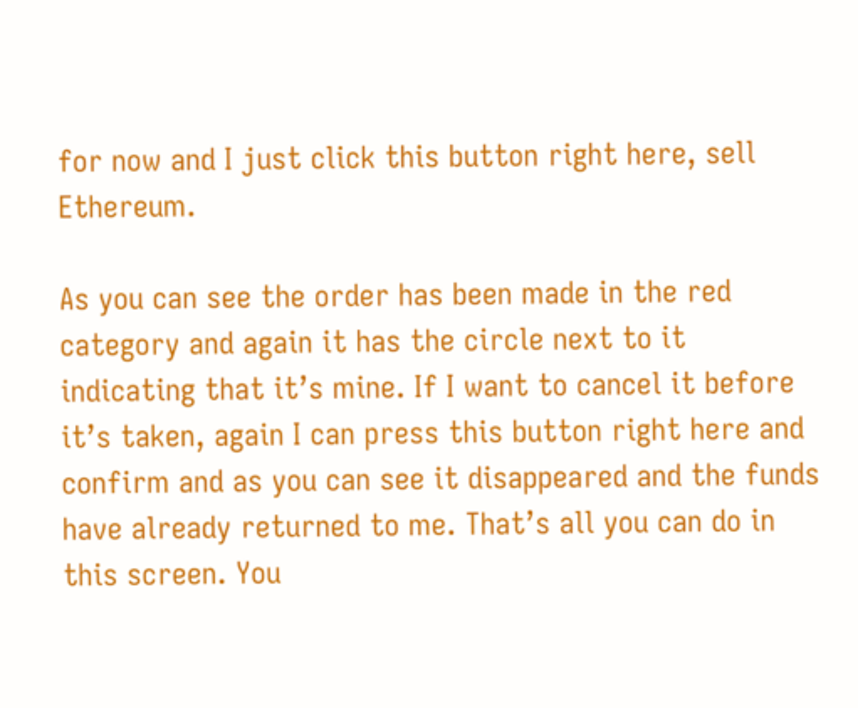for now and I just click this button right here, sell Ethereum.

As you can see the order has been made in the red category and again it has the circle next to it indicating that it’s mine. If I want to cancel it before it’s taken, again I can press this button right here and confirm and as you can see it disappeared and the funds have already returned to me. That’s all you can do in this screen. You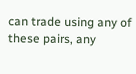can trade using any of these pairs, any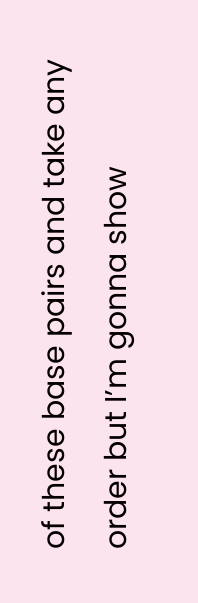of these base pairs and take any order but I’m gonna show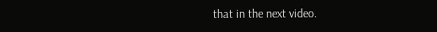that in the next video.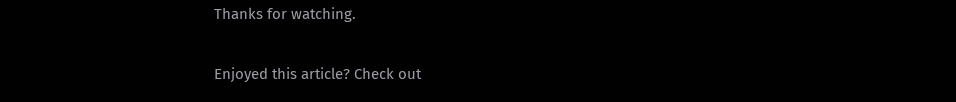Thanks for watching.

Enjoyed this article? Check out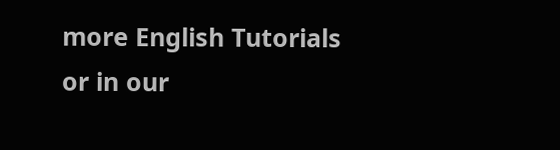more English Tutorials or in our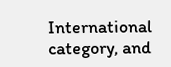International category, and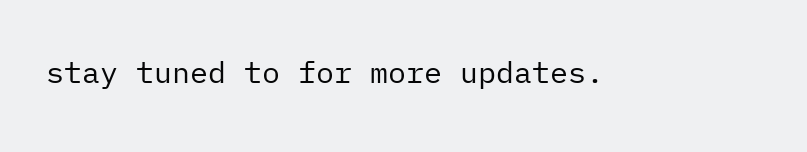stay tuned to for more updates.